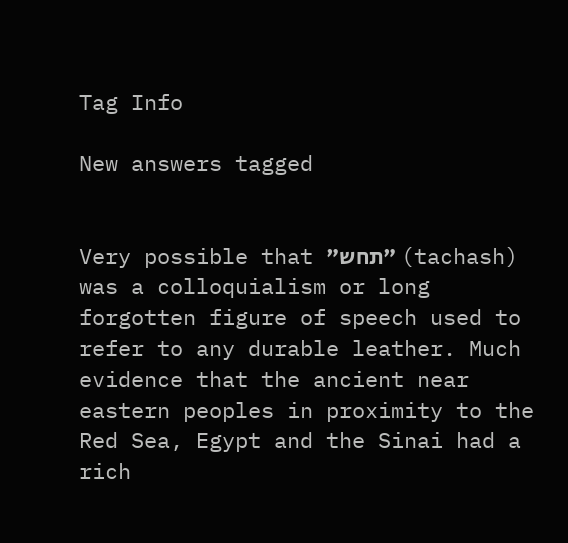Tag Info

New answers tagged


Very possible that "תחש" (tachash) was a colloquialism or long forgotten figure of speech used to refer to any durable leather. Much evidence that the ancient near eastern peoples in proximity to the Red Sea, Egypt and the Sinai had a rich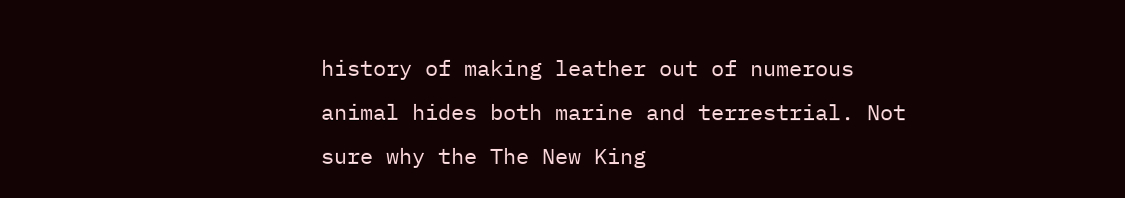history of making leather out of numerous animal hides both marine and terrestrial. Not sure why the The New King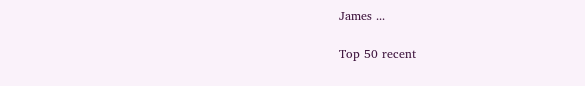James ...

Top 50 recent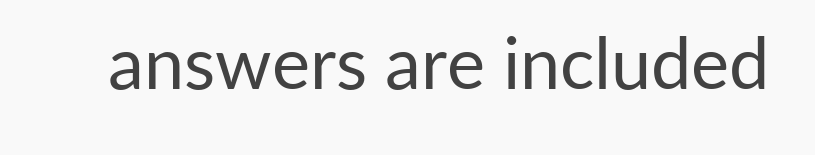answers are included